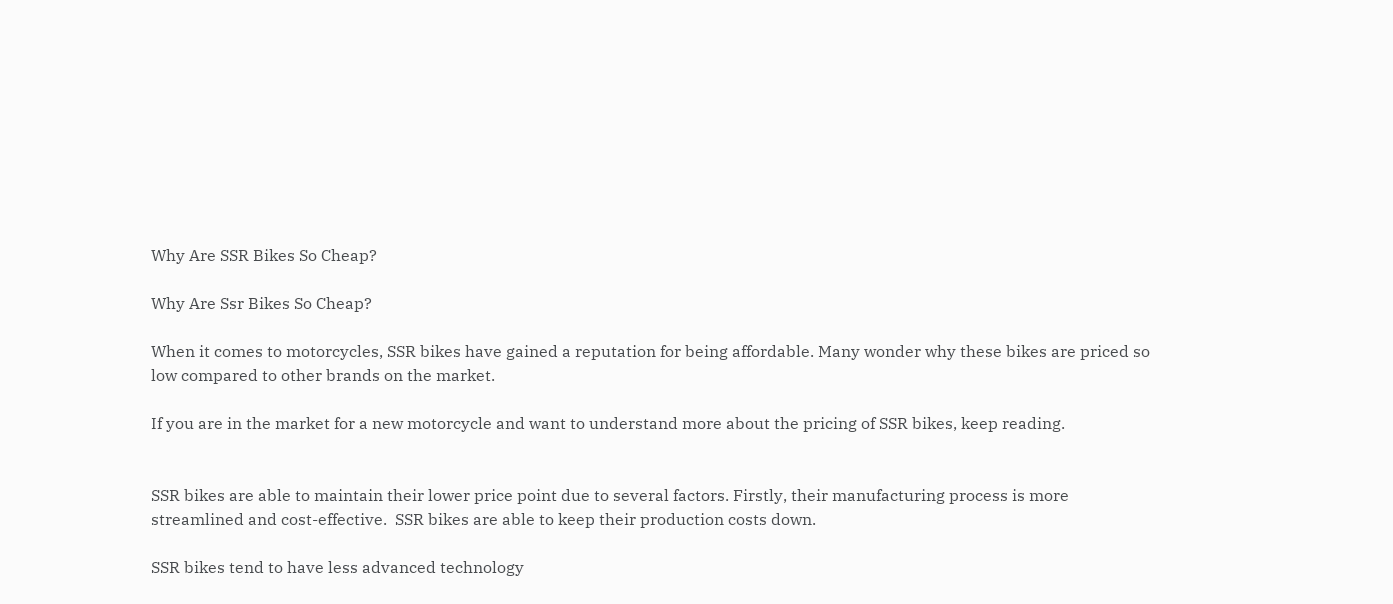Why Are SSR Bikes So Cheap?

Why Are Ssr Bikes So Cheap?

When it comes to motorcycles, SSR bikes have gained a reputation for being affordable. Many wonder why these bikes are priced so low compared to other brands on the market.

If you are in the market for a new motorcycle and want to understand more about the pricing of SSR bikes, keep reading.


SSR bikes are able to maintain their lower price point due to several factors. Firstly, their manufacturing process is more streamlined and cost-effective.  SSR bikes are able to keep their production costs down.

SSR bikes tend to have less advanced technology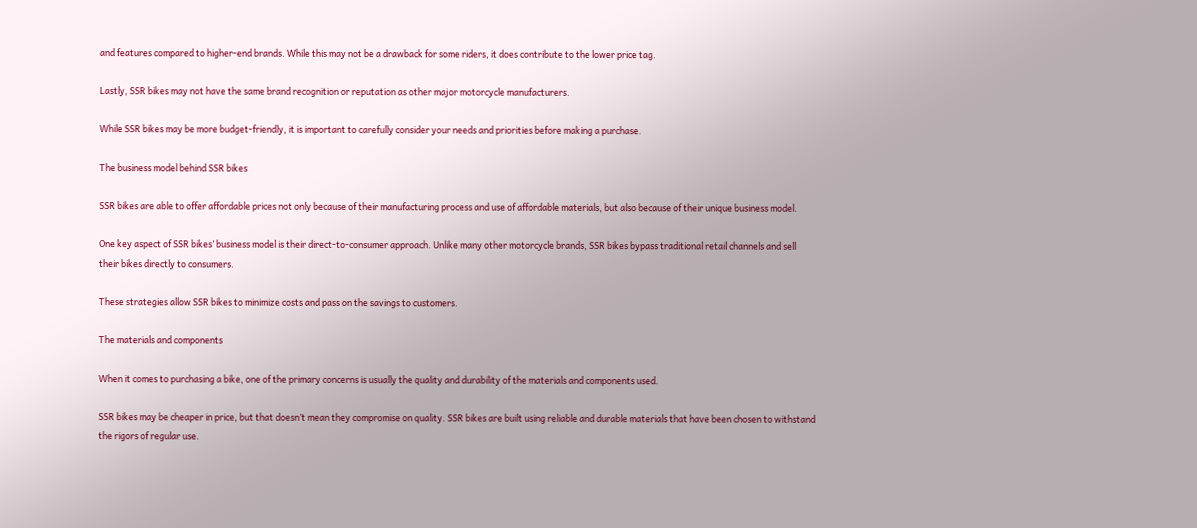and features compared to higher-end brands. While this may not be a drawback for some riders, it does contribute to the lower price tag.

Lastly, SSR bikes may not have the same brand recognition or reputation as other major motorcycle manufacturers.

While SSR bikes may be more budget-friendly, it is important to carefully consider your needs and priorities before making a purchase.

The business model behind SSR bikes

SSR bikes are able to offer affordable prices not only because of their manufacturing process and use of affordable materials, but also because of their unique business model.

One key aspect of SSR bikes’ business model is their direct-to-consumer approach. Unlike many other motorcycle brands, SSR bikes bypass traditional retail channels and sell their bikes directly to consumers.

These strategies allow SSR bikes to minimize costs and pass on the savings to customers.

The materials and components

When it comes to purchasing a bike, one of the primary concerns is usually the quality and durability of the materials and components used.

SSR bikes may be cheaper in price, but that doesn’t mean they compromise on quality. SSR bikes are built using reliable and durable materials that have been chosen to withstand the rigors of regular use.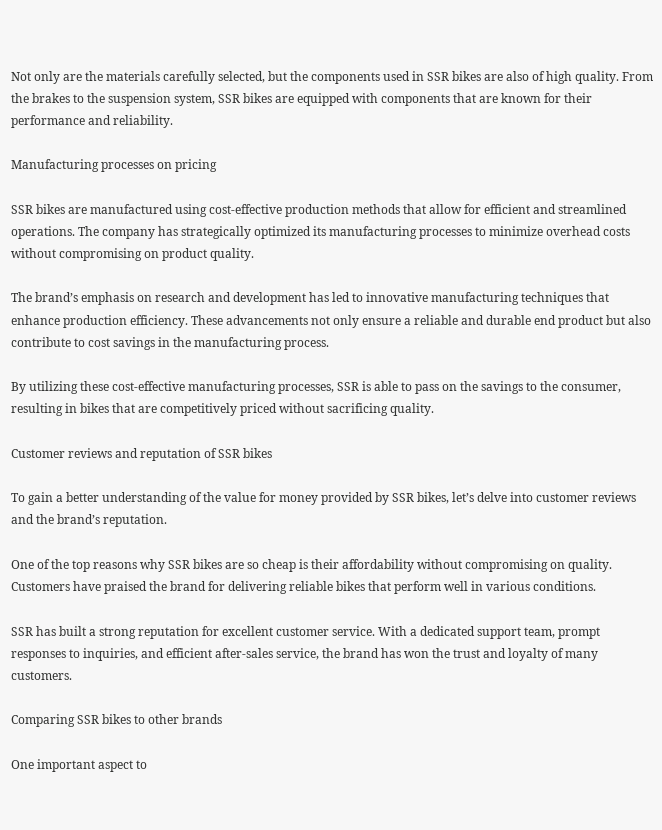Not only are the materials carefully selected, but the components used in SSR bikes are also of high quality. From the brakes to the suspension system, SSR bikes are equipped with components that are known for their performance and reliability.

Manufacturing processes on pricing

SSR bikes are manufactured using cost-effective production methods that allow for efficient and streamlined operations. The company has strategically optimized its manufacturing processes to minimize overhead costs without compromising on product quality.

The brand’s emphasis on research and development has led to innovative manufacturing techniques that enhance production efficiency. These advancements not only ensure a reliable and durable end product but also contribute to cost savings in the manufacturing process.

By utilizing these cost-effective manufacturing processes, SSR is able to pass on the savings to the consumer, resulting in bikes that are competitively priced without sacrificing quality.

Customer reviews and reputation of SSR bikes

To gain a better understanding of the value for money provided by SSR bikes, let’s delve into customer reviews and the brand’s reputation.

One of the top reasons why SSR bikes are so cheap is their affordability without compromising on quality. Customers have praised the brand for delivering reliable bikes that perform well in various conditions.

SSR has built a strong reputation for excellent customer service. With a dedicated support team, prompt responses to inquiries, and efficient after-sales service, the brand has won the trust and loyalty of many customers.

Comparing SSR bikes to other brands

One important aspect to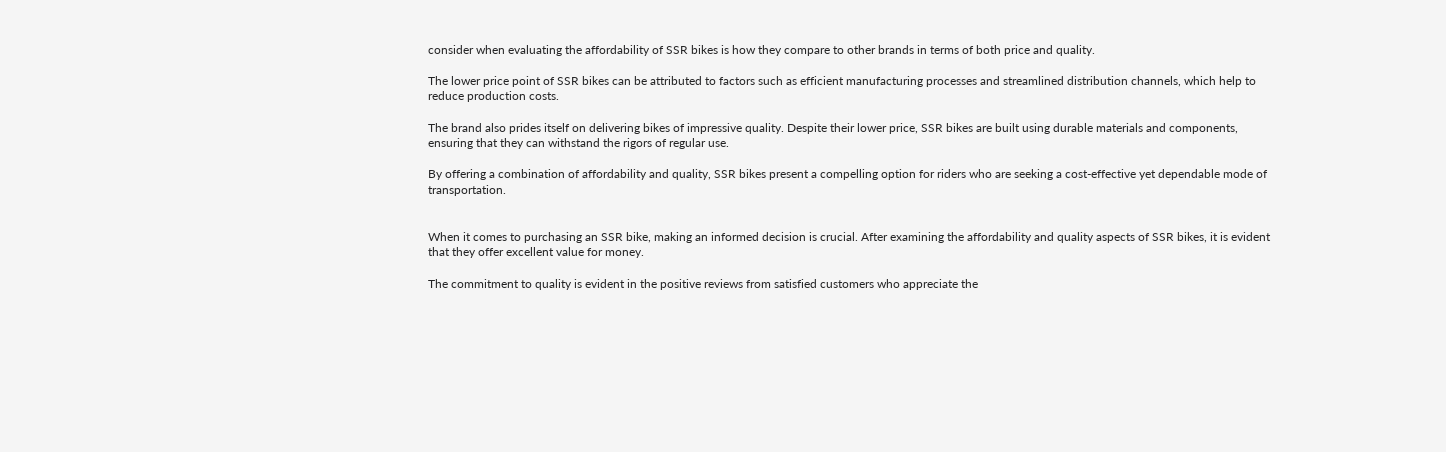consider when evaluating the affordability of SSR bikes is how they compare to other brands in terms of both price and quality.

The lower price point of SSR bikes can be attributed to factors such as efficient manufacturing processes and streamlined distribution channels, which help to reduce production costs.

The brand also prides itself on delivering bikes of impressive quality. Despite their lower price, SSR bikes are built using durable materials and components, ensuring that they can withstand the rigors of regular use.

By offering a combination of affordability and quality, SSR bikes present a compelling option for riders who are seeking a cost-effective yet dependable mode of transportation.


When it comes to purchasing an SSR bike, making an informed decision is crucial. After examining the affordability and quality aspects of SSR bikes, it is evident that they offer excellent value for money.

The commitment to quality is evident in the positive reviews from satisfied customers who appreciate the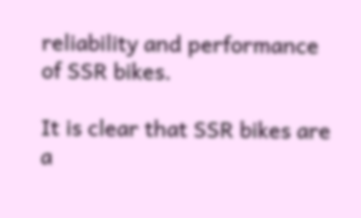reliability and performance of SSR bikes.

It is clear that SSR bikes are a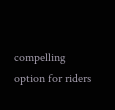compelling option for riders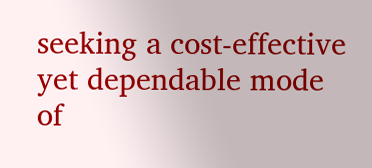seeking a cost-effective yet dependable mode of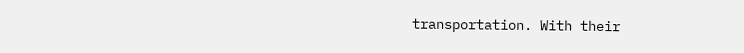transportation. With their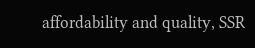affordability and quality, SSR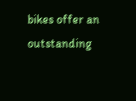bikes offer an outstanding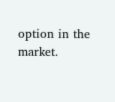option in the market.